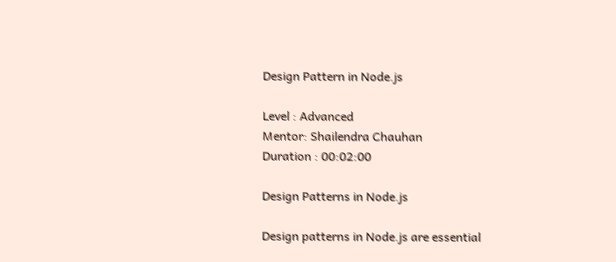Design Pattern in Node.js

Level : Advanced
Mentor: Shailendra Chauhan
Duration : 00:02:00

Design Patterns in Node.js

Design patterns in Node.js are essential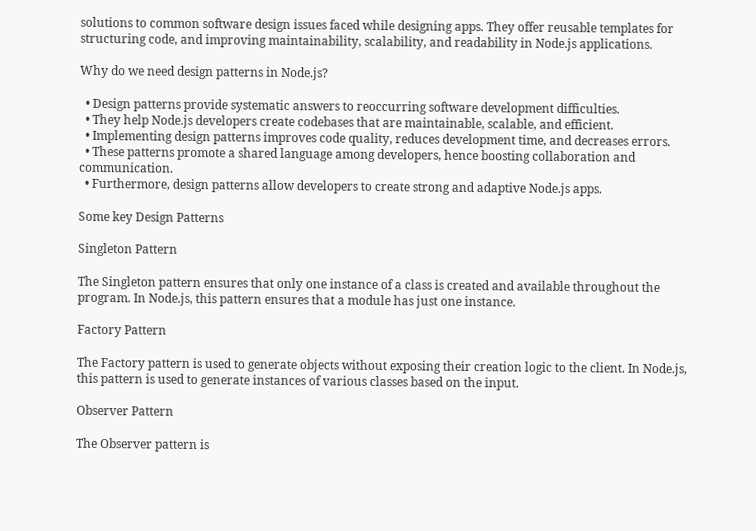solutions to common software design issues faced while designing apps. They offer reusable templates for structuring code, and improving maintainability, scalability, and readability in Node.js applications.

Why do we need design patterns in Node.js?

  • Design patterns provide systematic answers to reoccurring software development difficulties.
  • They help Node.js developers create codebases that are maintainable, scalable, and efficient.
  • Implementing design patterns improves code quality, reduces development time, and decreases errors.
  • These patterns promote a shared language among developers, hence boosting collaboration and communication.
  • Furthermore, design patterns allow developers to create strong and adaptive Node.js apps.

Some key Design Patterns

Singleton Pattern

The Singleton pattern ensures that only one instance of a class is created and available throughout the program. In Node.js, this pattern ensures that a module has just one instance.

Factory Pattern

The Factory pattern is used to generate objects without exposing their creation logic to the client. In Node.js, this pattern is used to generate instances of various classes based on the input.

Observer Pattern

The Observer pattern is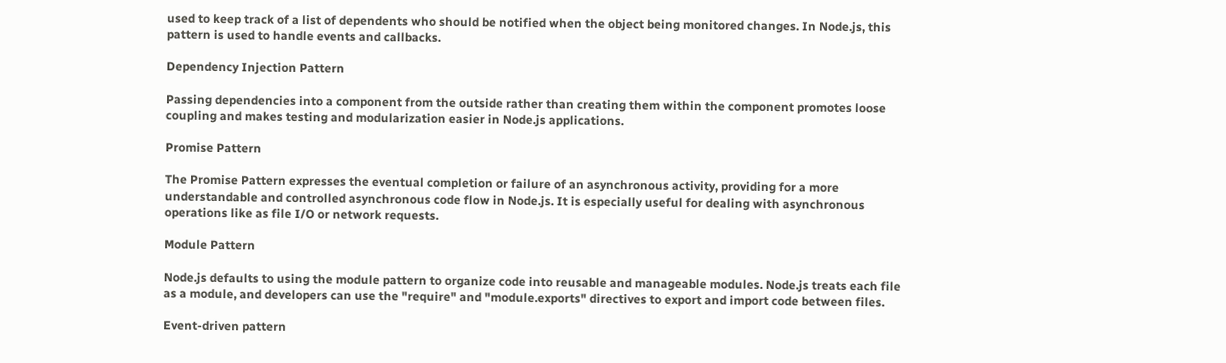used to keep track of a list of dependents who should be notified when the object being monitored changes. In Node.js, this pattern is used to handle events and callbacks.

Dependency Injection Pattern

Passing dependencies into a component from the outside rather than creating them within the component promotes loose coupling and makes testing and modularization easier in Node.js applications.

Promise Pattern

The Promise Pattern expresses the eventual completion or failure of an asynchronous activity, providing for a more understandable and controlled asynchronous code flow in Node.js. It is especially useful for dealing with asynchronous operations like as file I/O or network requests.

Module Pattern

Node.js defaults to using the module pattern to organize code into reusable and manageable modules. Node.js treats each file as a module, and developers can use the "require" and "module.exports" directives to export and import code between files.

Event-driven pattern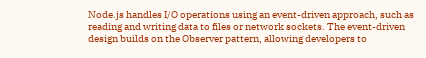Node.js handles I/O operations using an event-driven approach, such as reading and writing data to files or network sockets. The event-driven design builds on the Observer pattern, allowing developers to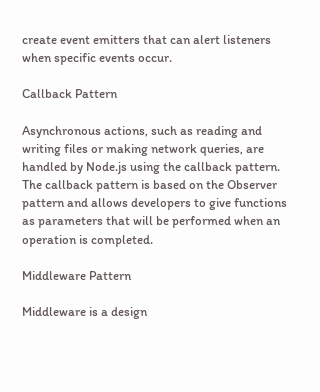create event emitters that can alert listeners when specific events occur.

Callback Pattern

Asynchronous actions, such as reading and writing files or making network queries, are handled by Node.js using the callback pattern. The callback pattern is based on the Observer pattern and allows developers to give functions as parameters that will be performed when an operation is completed.

Middleware Pattern

Middleware is a design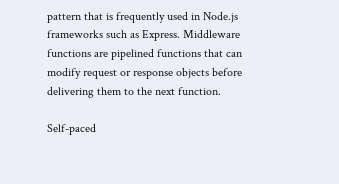pattern that is frequently used in Node.js frameworks such as Express. Middleware functions are pipelined functions that can modify request or response objects before delivering them to the next function.

Self-paced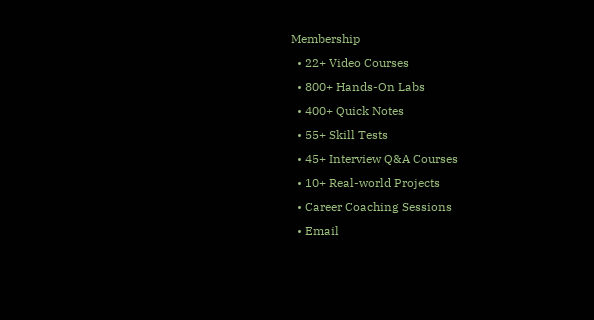Membership
  • 22+ Video Courses
  • 800+ Hands-On Labs
  • 400+ Quick Notes
  • 55+ Skill Tests
  • 45+ Interview Q&A Courses
  • 10+ Real-world Projects
  • Career Coaching Sessions
  • Email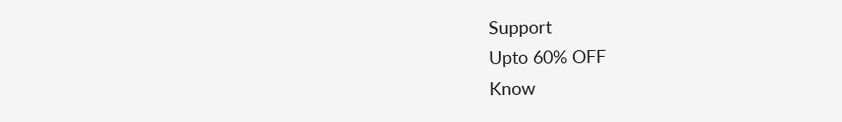Support
Upto 60% OFF
Know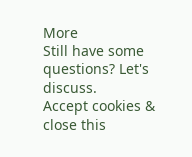More
Still have some questions? Let's discuss.
Accept cookies & close this